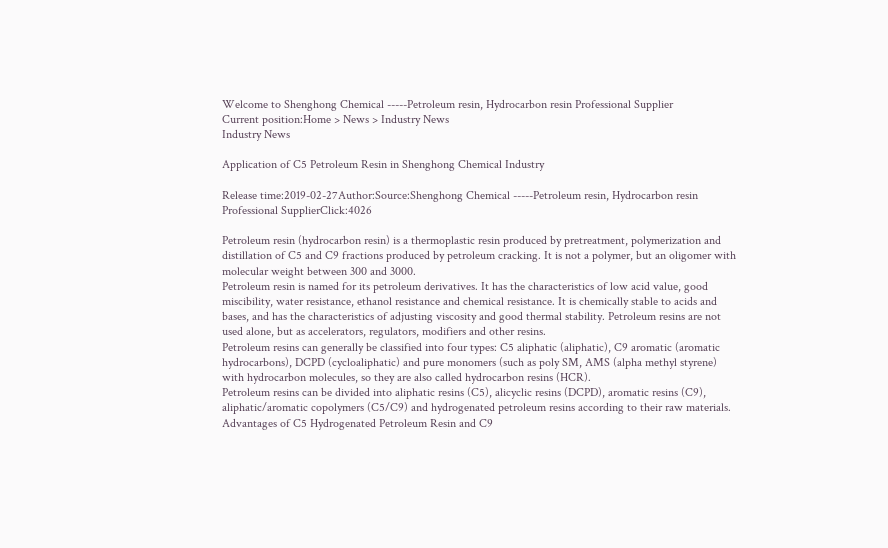Welcome to Shenghong Chemical -----Petroleum resin, Hydrocarbon resin Professional Supplier
Current position:Home > News > Industry News
Industry News

Application of C5 Petroleum Resin in Shenghong Chemical Industry

Release time:2019-02-27Author:Source:Shenghong Chemical -----Petroleum resin, Hydrocarbon resin Professional SupplierClick:4026

Petroleum resin (hydrocarbon resin) is a thermoplastic resin produced by pretreatment, polymerization and distillation of C5 and C9 fractions produced by petroleum cracking. It is not a polymer, but an oligomer with molecular weight between 300 and 3000.
Petroleum resin is named for its petroleum derivatives. It has the characteristics of low acid value, good miscibility, water resistance, ethanol resistance and chemical resistance. It is chemically stable to acids and bases, and has the characteristics of adjusting viscosity and good thermal stability. Petroleum resins are not used alone, but as accelerators, regulators, modifiers and other resins.
Petroleum resins can generally be classified into four types: C5 aliphatic (aliphatic), C9 aromatic (aromatic hydrocarbons), DCPD (cycloaliphatic) and pure monomers (such as poly SM, AMS (alpha methyl styrene) with hydrocarbon molecules, so they are also called hydrocarbon resins (HCR).
Petroleum resins can be divided into aliphatic resins (C5), alicyclic resins (DCPD), aromatic resins (C9), aliphatic/aromatic copolymers (C5/C9) and hydrogenated petroleum resins according to their raw materials. Advantages of C5 Hydrogenated Petroleum Resin and C9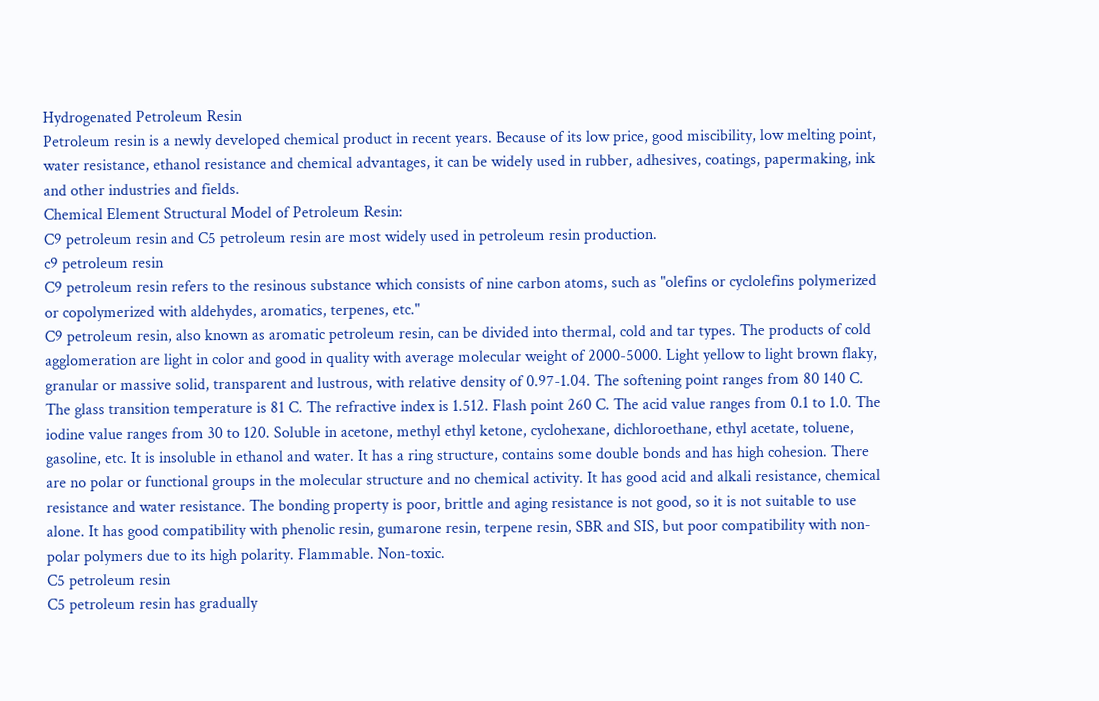Hydrogenated Petroleum Resin
Petroleum resin is a newly developed chemical product in recent years. Because of its low price, good miscibility, low melting point, water resistance, ethanol resistance and chemical advantages, it can be widely used in rubber, adhesives, coatings, papermaking, ink and other industries and fields.
Chemical Element Structural Model of Petroleum Resin:
C9 petroleum resin and C5 petroleum resin are most widely used in petroleum resin production.
c9 petroleum resin
C9 petroleum resin refers to the resinous substance which consists of nine carbon atoms, such as "olefins or cyclolefins polymerized or copolymerized with aldehydes, aromatics, terpenes, etc."
C9 petroleum resin, also known as aromatic petroleum resin, can be divided into thermal, cold and tar types. The products of cold agglomeration are light in color and good in quality with average molecular weight of 2000-5000. Light yellow to light brown flaky, granular or massive solid, transparent and lustrous, with relative density of 0.97-1.04. The softening point ranges from 80 140 C. The glass transition temperature is 81 C. The refractive index is 1.512. Flash point 260 C. The acid value ranges from 0.1 to 1.0. The iodine value ranges from 30 to 120. Soluble in acetone, methyl ethyl ketone, cyclohexane, dichloroethane, ethyl acetate, toluene, gasoline, etc. It is insoluble in ethanol and water. It has a ring structure, contains some double bonds and has high cohesion. There are no polar or functional groups in the molecular structure and no chemical activity. It has good acid and alkali resistance, chemical resistance and water resistance. The bonding property is poor, brittle and aging resistance is not good, so it is not suitable to use alone. It has good compatibility with phenolic resin, gumarone resin, terpene resin, SBR and SIS, but poor compatibility with non-polar polymers due to its high polarity. Flammable. Non-toxic.
C5 petroleum resin
C5 petroleum resin has gradually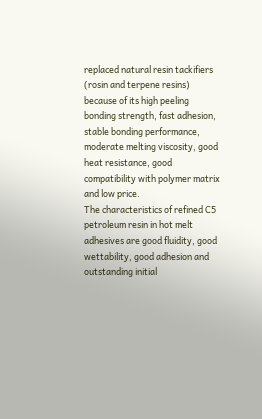replaced natural resin tackifiers (rosin and terpene resins) because of its high peeling bonding strength, fast adhesion, stable bonding performance, moderate melting viscosity, good heat resistance, good compatibility with polymer matrix and low price.
The characteristics of refined C5 petroleum resin in hot melt adhesives are good fluidity, good wettability, good adhesion and outstanding initial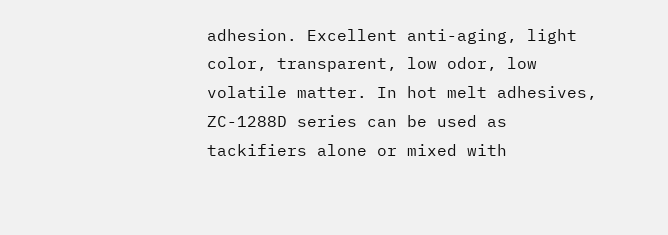adhesion. Excellent anti-aging, light color, transparent, low odor, low volatile matter. In hot melt adhesives, ZC-1288D series can be used as tackifiers alone or mixed with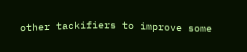other tackifiers to improve some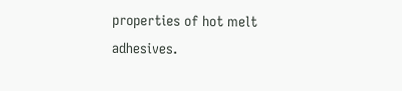properties of hot melt adhesives.